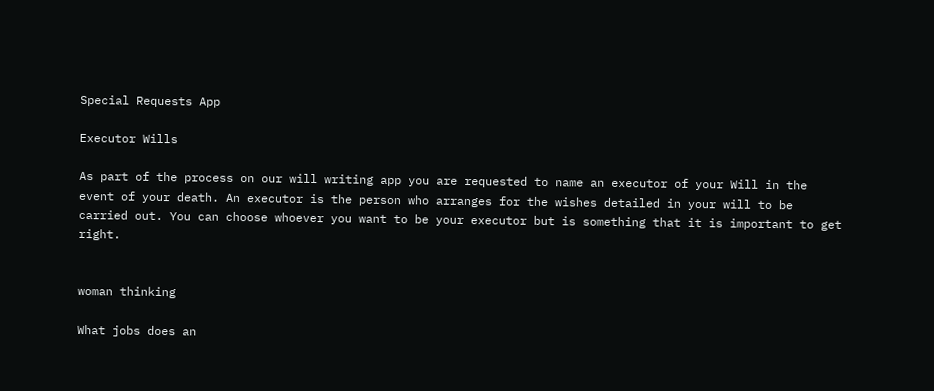Special Requests App

Executor Wills

As part of the process on our will writing app you are requested to name an executor of your Will in the event of your death. An executor is the person who arranges for the wishes detailed in your will to be carried out. You can choose whoever you want to be your executor but is something that it is important to get right.


woman thinking

What jobs does an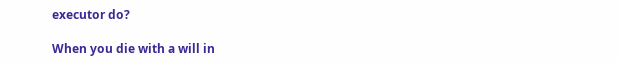executor do?

When you die with a will in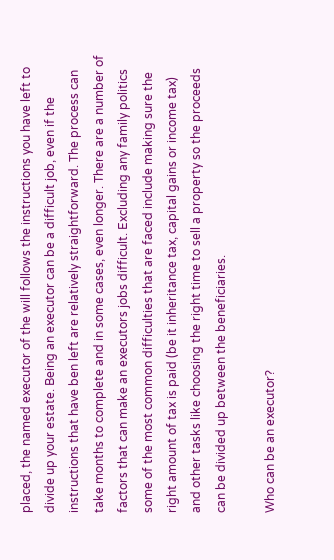placed, the named executor of the will follows the instructions you have left to divide up your estate. Being an executor can be a difficult job, even if the instructions that have ben left are relatively straightforward. The process can take months to complete and in some cases, even longer. There are a number of factors that can make an executors jobs difficult. Excluding any family politics some of the most common difficulties that are faced include making sure the right amount of tax is paid (be it inheritance tax, capital gains or income tax) and other tasks like choosing the right time to sell a property so the proceeds can be divided up between the beneficiaries.

Who can be an executor?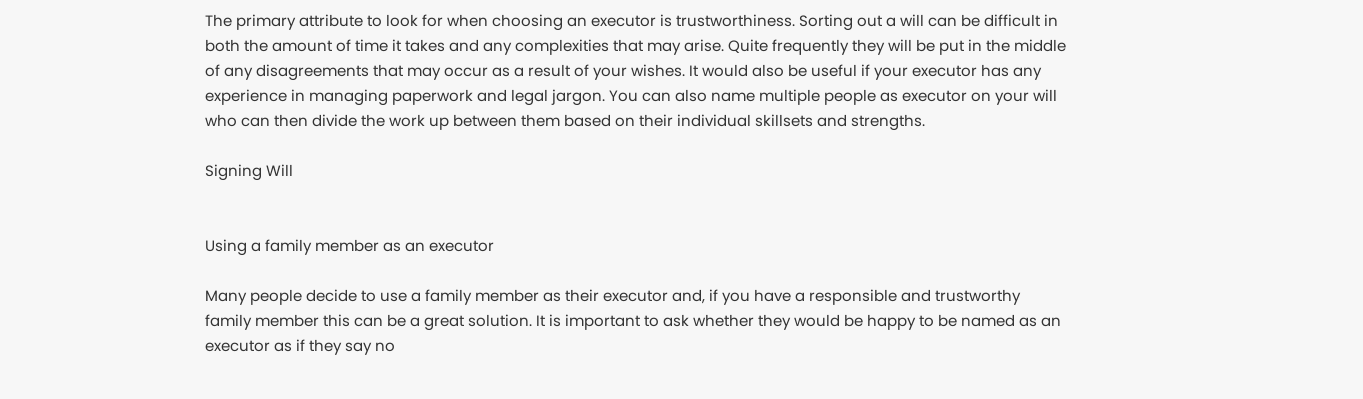The primary attribute to look for when choosing an executor is trustworthiness. Sorting out a will can be difficult in both the amount of time it takes and any complexities that may arise. Quite frequently they will be put in the middle of any disagreements that may occur as a result of your wishes. It would also be useful if your executor has any experience in managing paperwork and legal jargon. You can also name multiple people as executor on your will who can then divide the work up between them based on their individual skillsets and strengths.

Signing Will


Using a family member as an executor

Many people decide to use a family member as their executor and, if you have a responsible and trustworthy family member this can be a great solution. It is important to ask whether they would be happy to be named as an executor as if they say no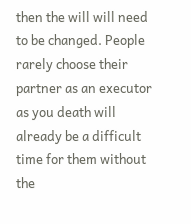then the will will need to be changed. People rarely choose their partner as an executor as you death will already be a difficult time for them without the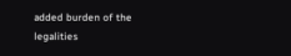added burden of the legalities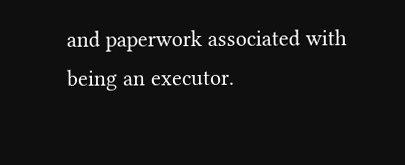and paperwork associated with being an executor.